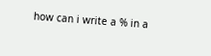how can i write a % in a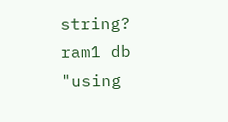string?
ram1 db "using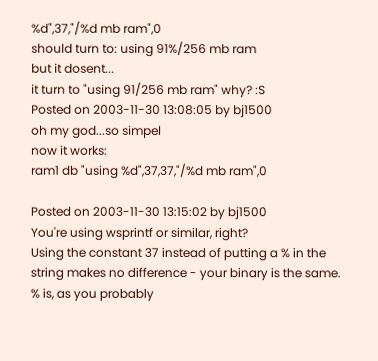%d",37,"/%d mb ram",0
should turn to: using 91%/256 mb ram
but it dosent...
it turn to "using 91/256 mb ram" why? :S
Posted on 2003-11-30 13:08:05 by bj1500
oh my god...so simpel
now it works:
ram1 db "using %d",37,37,"/%d mb ram",0

Posted on 2003-11-30 13:15:02 by bj1500
You're using wsprintf or similar, right?
Using the constant 37 instead of putting a % in the string makes no difference - your binary is the same. % is, as you probably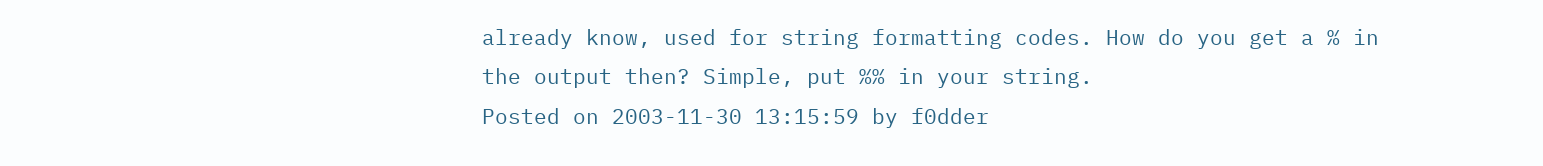already know, used for string formatting codes. How do you get a % in the output then? Simple, put %% in your string.
Posted on 2003-11-30 13:15:59 by f0dder